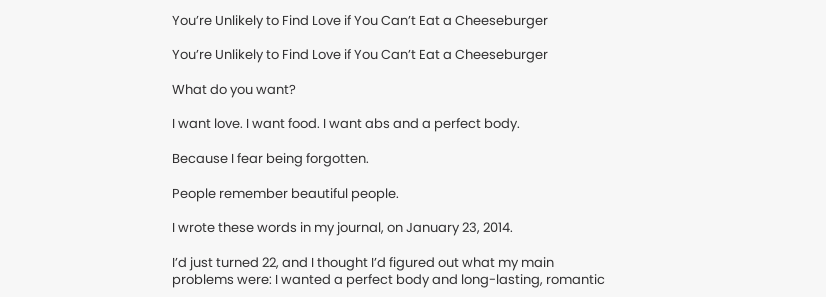You’re Unlikely to Find Love if You Can’t Eat a Cheeseburger

You’re Unlikely to Find Love if You Can’t Eat a Cheeseburger

What do you want?

I want love. I want food. I want abs and a perfect body.

Because I fear being forgotten.

People remember beautiful people.

I wrote these words in my journal, on January 23, 2014.

I’d just turned 22, and I thought I’d figured out what my main problems were: I wanted a perfect body and long-lasting, romantic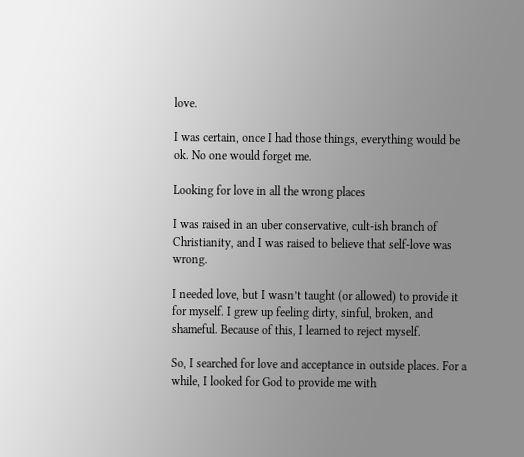love.

I was certain, once I had those things, everything would be ok. No one would forget me.

Looking for love in all the wrong places

I was raised in an uber conservative, cult-ish branch of Christianity, and I was raised to believe that self-love was wrong.

I needed love, but I wasn’t taught (or allowed) to provide it for myself. I grew up feeling dirty, sinful, broken, and shameful. Because of this, I learned to reject myself.

So, I searched for love and acceptance in outside places. For a while, I looked for God to provide me with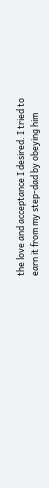the love and acceptance I desired. I tried to earn it from my step-dad by obeying him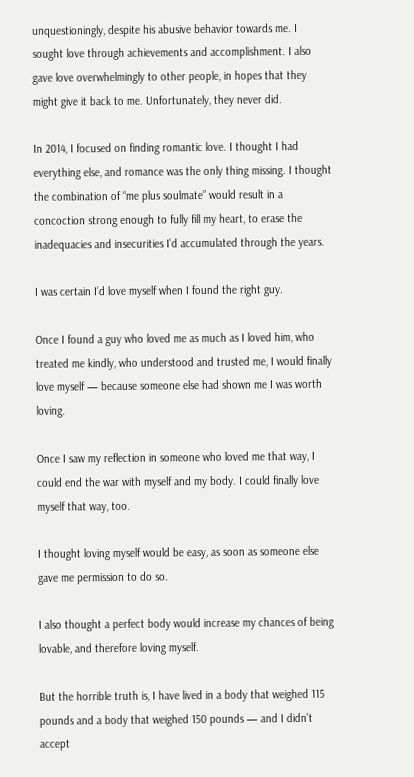unquestioningly, despite his abusive behavior towards me. I sought love through achievements and accomplishment. I also gave love overwhelmingly to other people, in hopes that they might give it back to me. Unfortunately, they never did.

In 2014, I focused on finding romantic love. I thought I had everything else, and romance was the only thing missing. I thought the combination of “me plus soulmate” would result in a concoction strong enough to fully fill my heart, to erase the inadequacies and insecurities I’d accumulated through the years.

I was certain I’d love myself when I found the right guy.

Once I found a guy who loved me as much as I loved him, who treated me kindly, who understood and trusted me, I would finally love myself — because someone else had shown me I was worth loving.

Once I saw my reflection in someone who loved me that way, I could end the war with myself and my body. I could finally love myself that way, too.

I thought loving myself would be easy, as soon as someone else gave me permission to do so.

I also thought a perfect body would increase my chances of being lovable, and therefore loving myself.

But the horrible truth is, I have lived in a body that weighed 115 pounds and a body that weighed 150 pounds — and I didn’t accept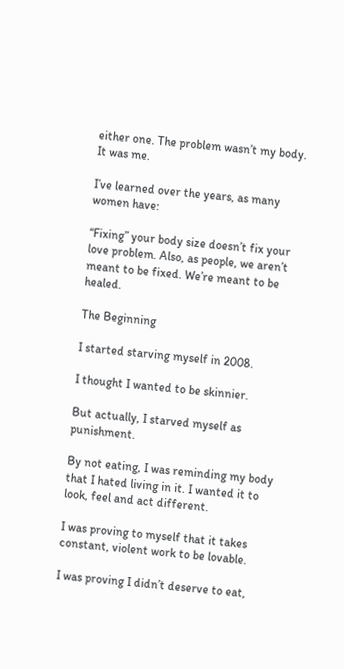either one. The problem wasn’t my body. It was me.

I’ve learned over the years, as many women have:

“Fixing” your body size doesn’t fix your love problem. Also, as people, we aren’t meant to be fixed. We’re meant to be healed.

The Beginning

I started starving myself in 2008.

I thought I wanted to be skinnier.

But actually, I starved myself as punishment.

By not eating, I was reminding my body that I hated living in it. I wanted it to look, feel and act different.

I was proving to myself that it takes constant, violent work to be lovable.

I was proving I didn’t deserve to eat,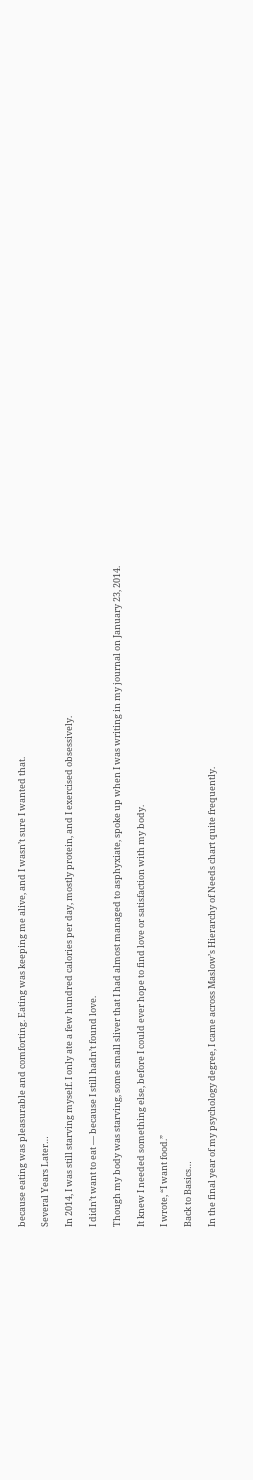because eating was pleasurable and comforting. Eating was keeping me alive, and I wasn’t sure I wanted that.

Several Years Later…

In 2014, I was still starving myself. I only ate a few hundred calories per day, mostly protein, and I exercised obsessively.

I didn’t want to eat — because I still hadn’t found love.

Though my body was starving, some small sliver that I had almost managed to asphyxiate, spoke up when I was writing in my journal on January 23, 2014.

It knew I needed something else, before I could ever hope to find love or satisfaction with my body.

I wrote, “I want food.”

Back to Basics…

In the final year of my psychology degree, I came across Maslow’s Hierarchy of Needs chart quite frequently.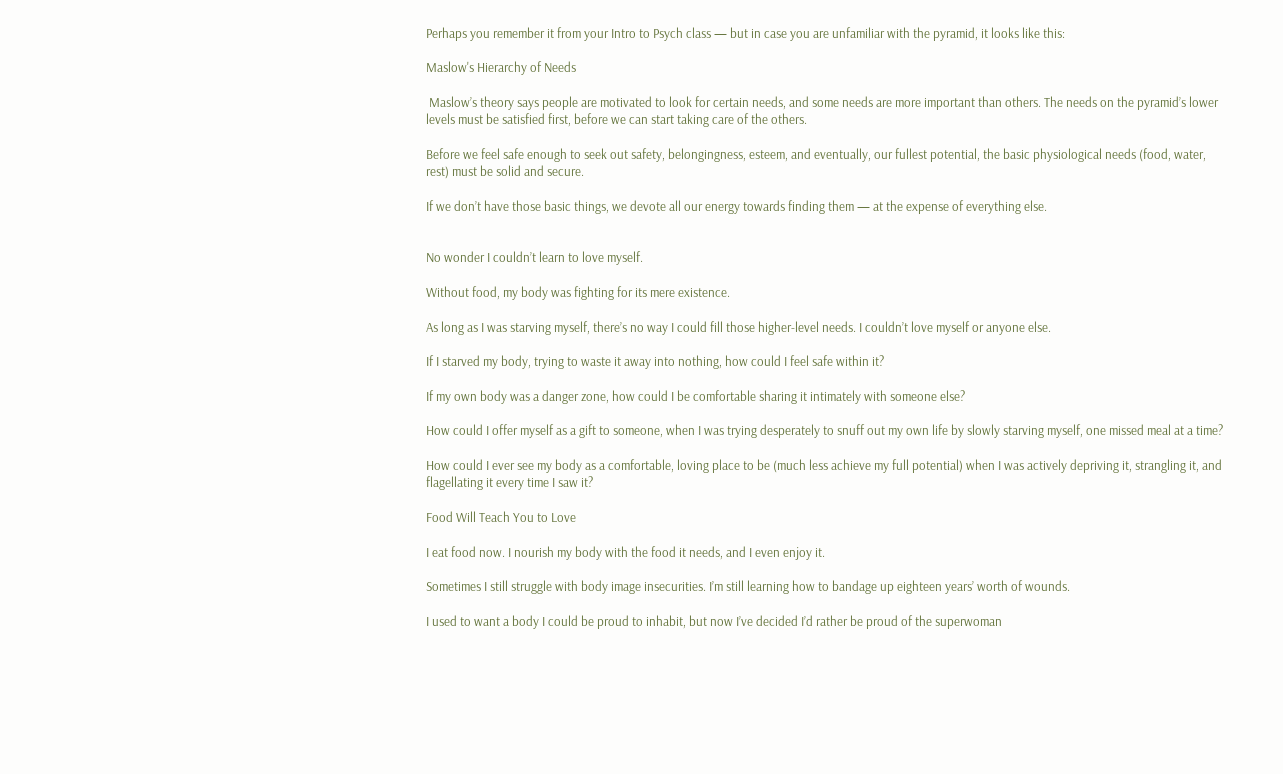Perhaps you remember it from your Intro to Psych class — but in case you are unfamiliar with the pyramid, it looks like this:

Maslow's Hierarchy of Needs

 Maslow’s theory says people are motivated to look for certain needs, and some needs are more important than others. The needs on the pyramid’s lower levels must be satisfied first, before we can start taking care of the others.

Before we feel safe enough to seek out safety, belongingness, esteem, and eventually, our fullest potential, the basic physiological needs (food, water, rest) must be solid and secure.

If we don’t have those basic things, we devote all our energy towards finding them — at the expense of everything else.


No wonder I couldn’t learn to love myself.

Without food, my body was fighting for its mere existence.

As long as I was starving myself, there’s no way I could fill those higher-level needs. I couldn’t love myself or anyone else.

If I starved my body, trying to waste it away into nothing, how could I feel safe within it?

If my own body was a danger zone, how could I be comfortable sharing it intimately with someone else?

How could I offer myself as a gift to someone, when I was trying desperately to snuff out my own life by slowly starving myself, one missed meal at a time?

How could I ever see my body as a comfortable, loving place to be (much less achieve my full potential) when I was actively depriving it, strangling it, and flagellating it every time I saw it?

Food Will Teach You to Love

I eat food now. I nourish my body with the food it needs, and I even enjoy it.

Sometimes I still struggle with body image insecurities. I’m still learning how to bandage up eighteen years’ worth of wounds.

I used to want a body I could be proud to inhabit, but now I’ve decided I’d rather be proud of the superwoman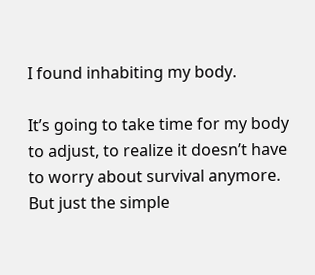I found inhabiting my body.

It’s going to take time for my body to adjust, to realize it doesn’t have to worry about survival anymore. But just the simple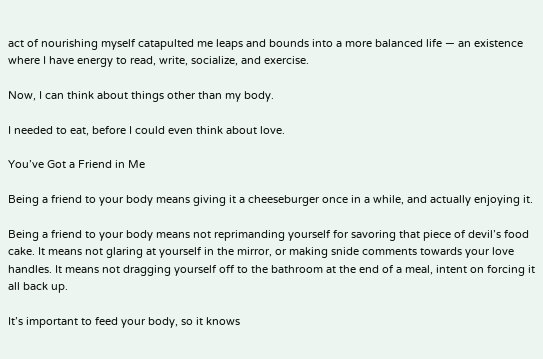act of nourishing myself catapulted me leaps and bounds into a more balanced life — an existence where I have energy to read, write, socialize, and exercise.

Now, I can think about things other than my body.

I needed to eat, before I could even think about love.

You’ve Got a Friend in Me

Being a friend to your body means giving it a cheeseburger once in a while, and actually enjoying it.

Being a friend to your body means not reprimanding yourself for savoring that piece of devil’s food cake. It means not glaring at yourself in the mirror, or making snide comments towards your love handles. It means not dragging yourself off to the bathroom at the end of a meal, intent on forcing it all back up.

It’s important to feed your body, so it knows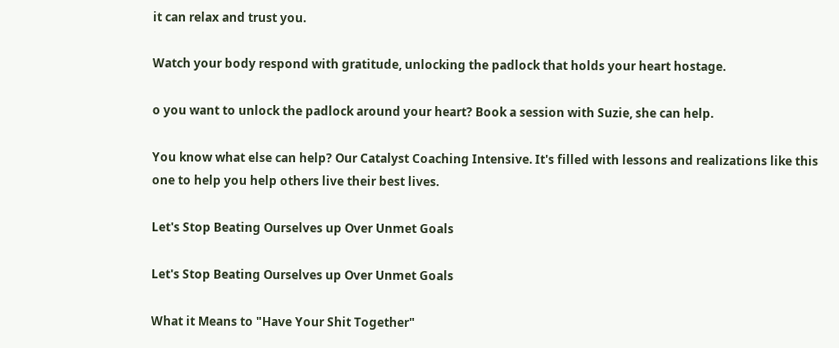it can relax and trust you.

Watch your body respond with gratitude, unlocking the padlock that holds your heart hostage.

o you want to unlock the padlock around your heart? Book a session with Suzie, she can help.

You know what else can help? Our Catalyst Coaching Intensive. It's filled with lessons and realizations like this one to help you help others live their best lives.

Let's Stop Beating Ourselves up Over Unmet Goals

Let's Stop Beating Ourselves up Over Unmet Goals

What it Means to "Have Your Shit Together"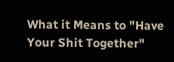What it Means to "Have Your Shit Together"